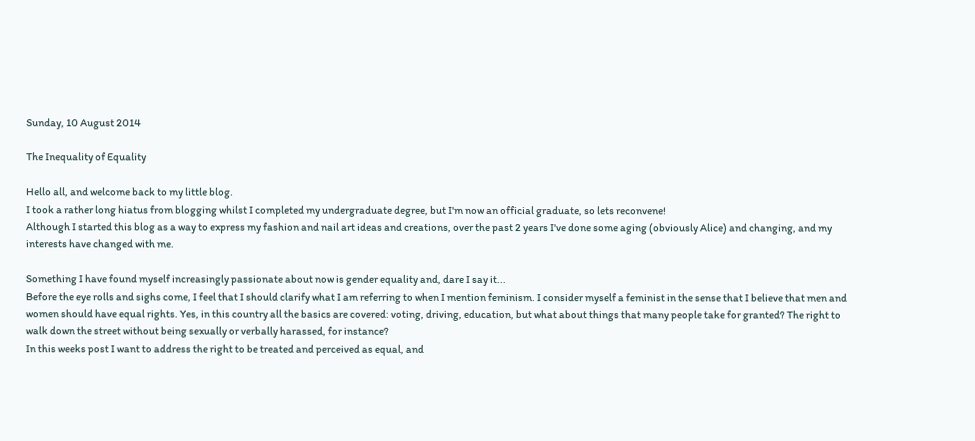Sunday, 10 August 2014

The Inequality of Equality

Hello all, and welcome back to my little blog.
I took a rather long hiatus from blogging whilst I completed my undergraduate degree, but I'm now an official graduate, so lets reconvene!
Although I started this blog as a way to express my fashion and nail art ideas and creations, over the past 2 years I've done some aging (obviously Alice) and changing, and my interests have changed with me.

Something I have found myself increasingly passionate about now is gender equality and, dare I say it...
Before the eye rolls and sighs come, I feel that I should clarify what I am referring to when I mention feminism. I consider myself a feminist in the sense that I believe that men and women should have equal rights. Yes, in this country all the basics are covered: voting, driving, education, but what about things that many people take for granted? The right to walk down the street without being sexually or verbally harassed, for instance?
In this weeks post I want to address the right to be treated and perceived as equal, and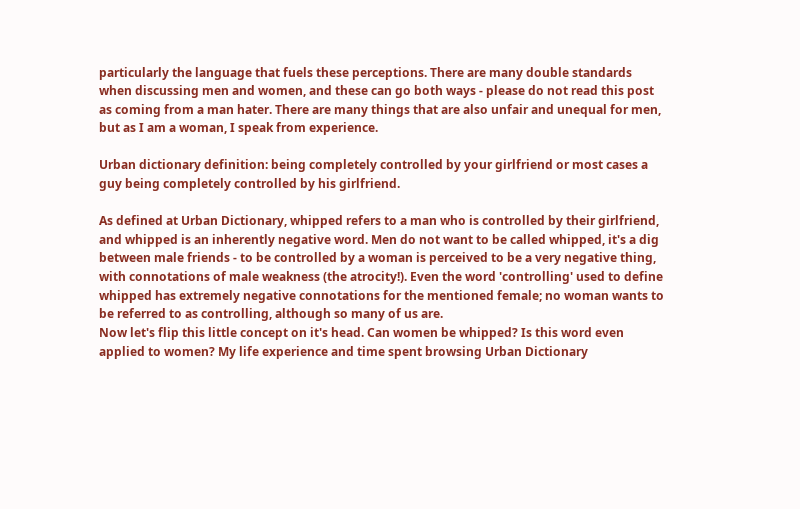particularly the language that fuels these perceptions. There are many double standards when discussing men and women, and these can go both ways - please do not read this post as coming from a man hater. There are many things that are also unfair and unequal for men, but as I am a woman, I speak from experience.

Urban dictionary definition: being completely controlled by your girlfriend or most cases a guy being completely controlled by his girlfriend.

As defined at Urban Dictionary, whipped refers to a man who is controlled by their girlfriend, and whipped is an inherently negative word. Men do not want to be called whipped, it's a dig between male friends - to be controlled by a woman is perceived to be a very negative thing, with connotations of male weakness (the atrocity!). Even the word 'controlling' used to define whipped has extremely negative connotations for the mentioned female; no woman wants to be referred to as controlling, although so many of us are.
Now let's flip this little concept on it's head. Can women be whipped? Is this word even applied to women? My life experience and time spent browsing Urban Dictionary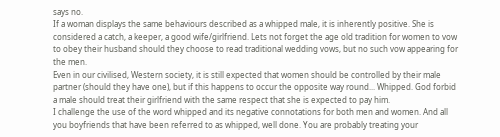says no.
If a woman displays the same behaviours described as a whipped male, it is inherently positive. She is considered a catch, a keeper, a good wife/girlfriend. Lets not forget the age old tradition for women to vow to obey their husband should they choose to read traditional wedding vows, but no such vow appearing for the men.
Even in our civilised, Western society, it is still expected that women should be controlled by their male partner (should they have one), but if this happens to occur the opposite way round... Whipped. God forbid a male should treat their girlfriend with the same respect that she is expected to pay him.
I challenge the use of the word whipped and its negative connotations for both men and women. And all you boyfriends that have been referred to as whipped, well done. You are probably treating your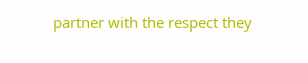partner with the respect they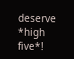deserve *high five*!